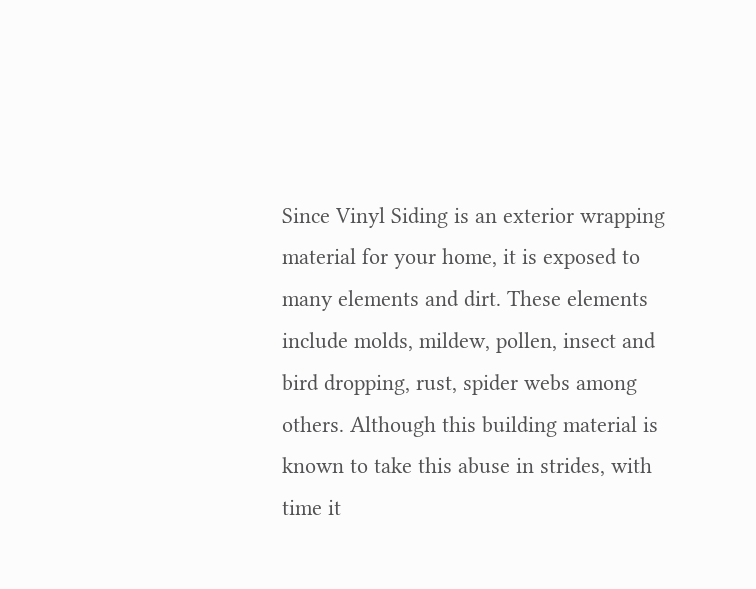Since Vinyl Siding is an exterior wrapping material for your home, it is exposed to many elements and dirt. These elements include molds, mildew, pollen, insect and bird dropping, rust, spider webs among others. Although this building material is known to take this abuse in strides, with time it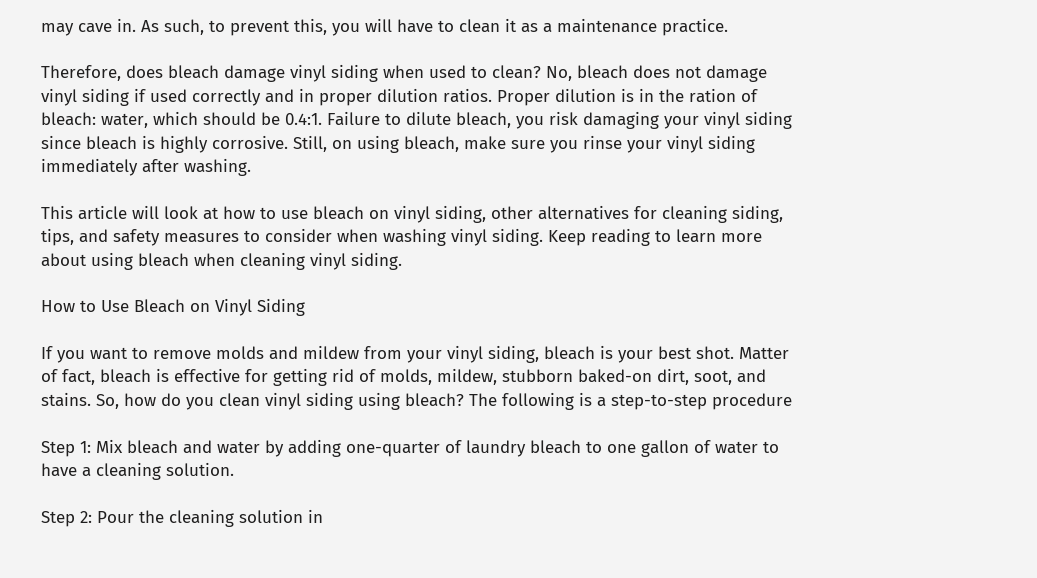may cave in. As such, to prevent this, you will have to clean it as a maintenance practice.

Therefore, does bleach damage vinyl siding when used to clean? No, bleach does not damage vinyl siding if used correctly and in proper dilution ratios. Proper dilution is in the ration of bleach: water, which should be 0.4:1. Failure to dilute bleach, you risk damaging your vinyl siding since bleach is highly corrosive. Still, on using bleach, make sure you rinse your vinyl siding immediately after washing.

This article will look at how to use bleach on vinyl siding, other alternatives for cleaning siding, tips, and safety measures to consider when washing vinyl siding. Keep reading to learn more about using bleach when cleaning vinyl siding.

How to Use Bleach on Vinyl Siding

If you want to remove molds and mildew from your vinyl siding, bleach is your best shot. Matter of fact, bleach is effective for getting rid of molds, mildew, stubborn baked-on dirt, soot, and stains. So, how do you clean vinyl siding using bleach? The following is a step-to-step procedure

Step 1: Mix bleach and water by adding one-quarter of laundry bleach to one gallon of water to have a cleaning solution.

Step 2: Pour the cleaning solution in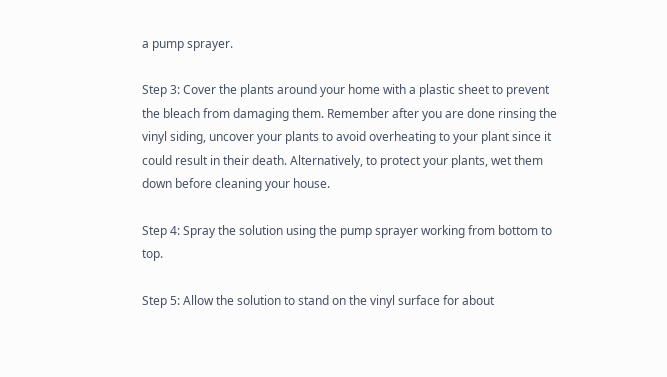a pump sprayer.

Step 3: Cover the plants around your home with a plastic sheet to prevent the bleach from damaging them. Remember after you are done rinsing the vinyl siding, uncover your plants to avoid overheating to your plant since it could result in their death. Alternatively, to protect your plants, wet them down before cleaning your house.

Step 4: Spray the solution using the pump sprayer working from bottom to top.

Step 5: Allow the solution to stand on the vinyl surface for about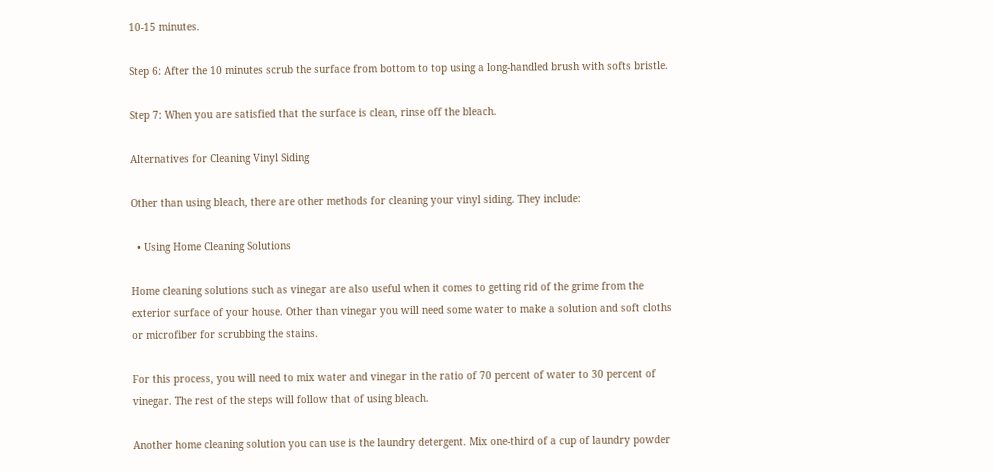10-15 minutes.

Step 6: After the 10 minutes scrub the surface from bottom to top using a long-handled brush with softs bristle.

Step 7: When you are satisfied that the surface is clean, rinse off the bleach.

Alternatives for Cleaning Vinyl Siding

Other than using bleach, there are other methods for cleaning your vinyl siding. They include:

  • Using Home Cleaning Solutions

Home cleaning solutions such as vinegar are also useful when it comes to getting rid of the grime from the exterior surface of your house. Other than vinegar you will need some water to make a solution and soft cloths or microfiber for scrubbing the stains.

For this process, you will need to mix water and vinegar in the ratio of 70 percent of water to 30 percent of vinegar. The rest of the steps will follow that of using bleach.

Another home cleaning solution you can use is the laundry detergent. Mix one-third of a cup of laundry powder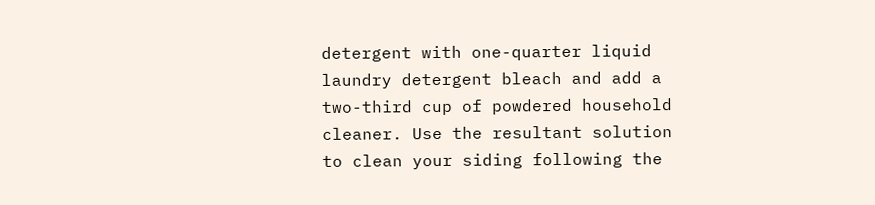detergent with one-quarter liquid laundry detergent bleach and add a two-third cup of powdered household cleaner. Use the resultant solution to clean your siding following the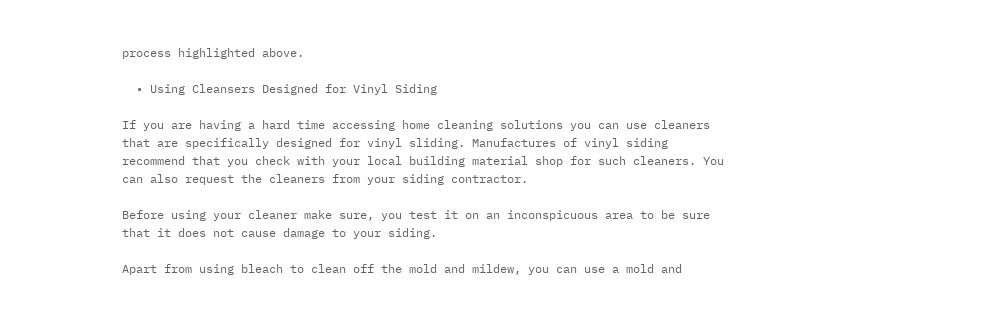process highlighted above.

  • Using Cleansers Designed for Vinyl Siding

If you are having a hard time accessing home cleaning solutions you can use cleaners that are specifically designed for vinyl sliding. Manufactures of vinyl siding recommend that you check with your local building material shop for such cleaners. You can also request the cleaners from your siding contractor.

Before using your cleaner make sure, you test it on an inconspicuous area to be sure that it does not cause damage to your siding.

Apart from using bleach to clean off the mold and mildew, you can use a mold and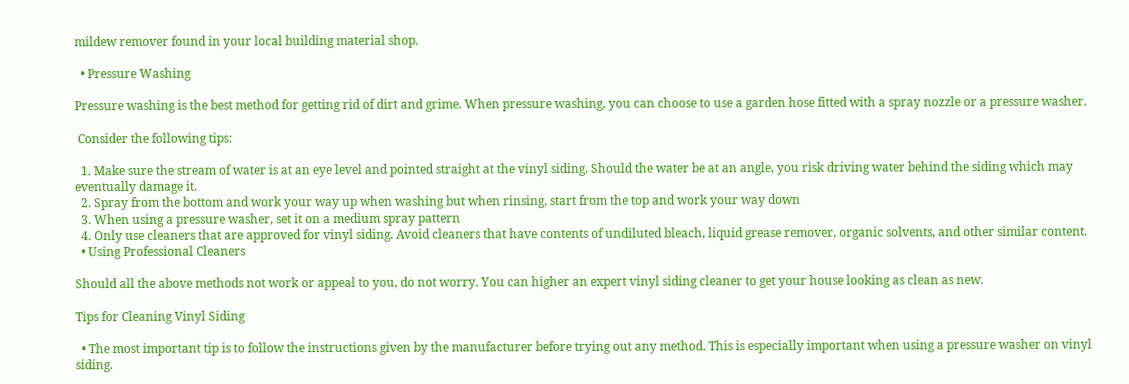mildew remover found in your local building material shop.

  • Pressure Washing

Pressure washing is the best method for getting rid of dirt and grime. When pressure washing, you can choose to use a garden hose fitted with a spray nozzle or a pressure washer.

 Consider the following tips:

  1. Make sure the stream of water is at an eye level and pointed straight at the vinyl siding. Should the water be at an angle, you risk driving water behind the siding which may eventually damage it.
  2. Spray from the bottom and work your way up when washing but when rinsing, start from the top and work your way down
  3. When using a pressure washer, set it on a medium spray pattern
  4. Only use cleaners that are approved for vinyl siding. Avoid cleaners that have contents of undiluted bleach, liquid grease remover, organic solvents, and other similar content.
  • Using Professional Cleaners

Should all the above methods not work or appeal to you, do not worry. You can higher an expert vinyl siding cleaner to get your house looking as clean as new.

Tips for Cleaning Vinyl Siding

  • The most important tip is to follow the instructions given by the manufacturer before trying out any method. This is especially important when using a pressure washer on vinyl siding.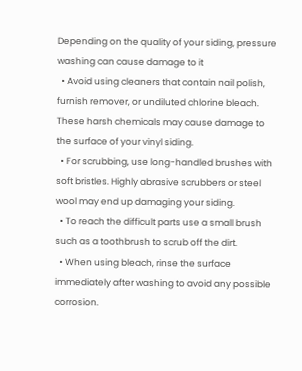Depending on the quality of your siding, pressure washing can cause damage to it
  • Avoid using cleaners that contain nail polish, furnish remover, or undiluted chlorine bleach. These harsh chemicals may cause damage to the surface of your vinyl siding.
  • For scrubbing, use long-handled brushes with soft bristles. Highly abrasive scrubbers or steel wool may end up damaging your siding.
  • To reach the difficult parts use a small brush such as a toothbrush to scrub off the dirt.
  • When using bleach, rinse the surface immediately after washing to avoid any possible corrosion.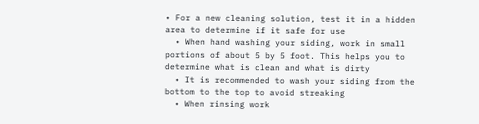• For a new cleaning solution, test it in a hidden area to determine if it safe for use
  • When hand washing your siding, work in small portions of about 5 by 5 foot. This helps you to determine what is clean and what is dirty
  • It is recommended to wash your siding from the bottom to the top to avoid streaking
  • When rinsing work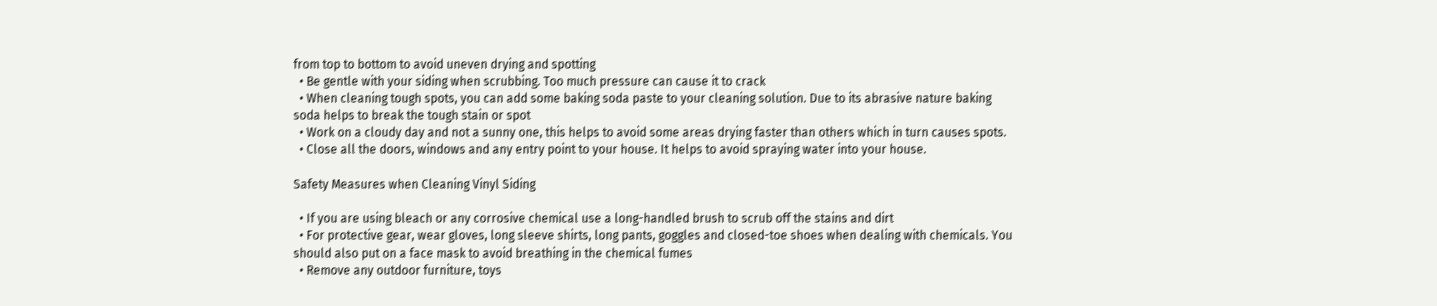from top to bottom to avoid uneven drying and spotting
  • Be gentle with your siding when scrubbing. Too much pressure can cause it to crack
  • When cleaning tough spots, you can add some baking soda paste to your cleaning solution. Due to its abrasive nature baking soda helps to break the tough stain or spot
  • Work on a cloudy day and not a sunny one, this helps to avoid some areas drying faster than others which in turn causes spots.
  • Close all the doors, windows and any entry point to your house. It helps to avoid spraying water into your house.

Safety Measures when Cleaning Vinyl Siding

  • If you are using bleach or any corrosive chemical use a long-handled brush to scrub off the stains and dirt
  • For protective gear, wear gloves, long sleeve shirts, long pants, goggles and closed-toe shoes when dealing with chemicals. You should also put on a face mask to avoid breathing in the chemical fumes
  • Remove any outdoor furniture, toys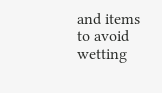and items to avoid wetting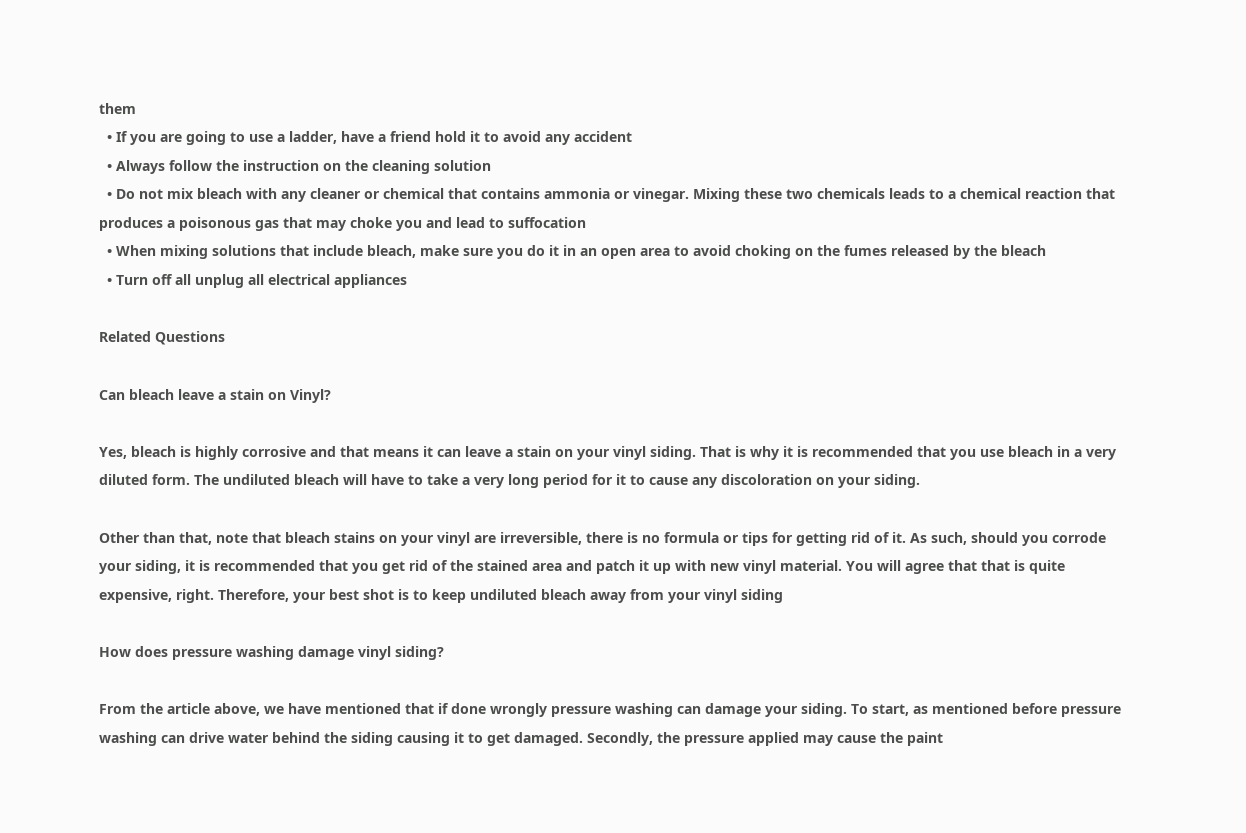them
  • If you are going to use a ladder, have a friend hold it to avoid any accident
  • Always follow the instruction on the cleaning solution
  • Do not mix bleach with any cleaner or chemical that contains ammonia or vinegar. Mixing these two chemicals leads to a chemical reaction that produces a poisonous gas that may choke you and lead to suffocation
  • When mixing solutions that include bleach, make sure you do it in an open area to avoid choking on the fumes released by the bleach
  • Turn off all unplug all electrical appliances

Related Questions

Can bleach leave a stain on Vinyl?

Yes, bleach is highly corrosive and that means it can leave a stain on your vinyl siding. That is why it is recommended that you use bleach in a very diluted form. The undiluted bleach will have to take a very long period for it to cause any discoloration on your siding.

Other than that, note that bleach stains on your vinyl are irreversible, there is no formula or tips for getting rid of it. As such, should you corrode your siding, it is recommended that you get rid of the stained area and patch it up with new vinyl material. You will agree that that is quite expensive, right. Therefore, your best shot is to keep undiluted bleach away from your vinyl siding

How does pressure washing damage vinyl siding?

From the article above, we have mentioned that if done wrongly pressure washing can damage your siding. To start, as mentioned before pressure washing can drive water behind the siding causing it to get damaged. Secondly, the pressure applied may cause the paint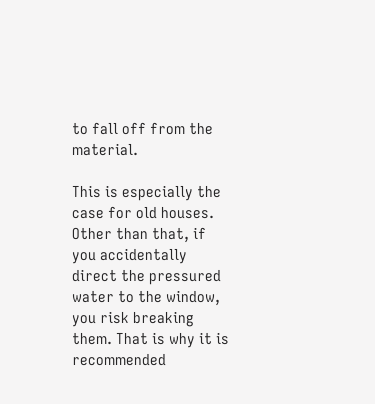to fall off from the material.

This is especially the case for old houses. Other than that, if you accidentally direct the pressured water to the window, you risk breaking them. That is why it is recommended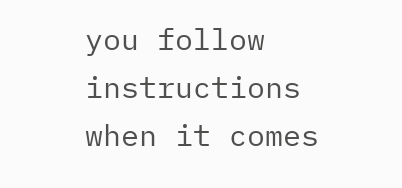you follow instructions when it comes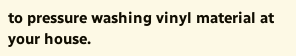to pressure washing vinyl material at your house.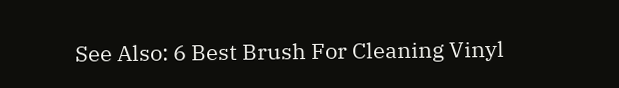See Also: 6 Best Brush For Cleaning Vinyl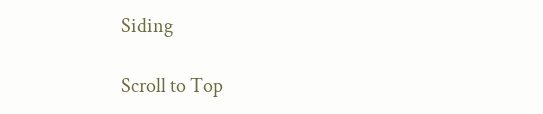Siding

Scroll to Top